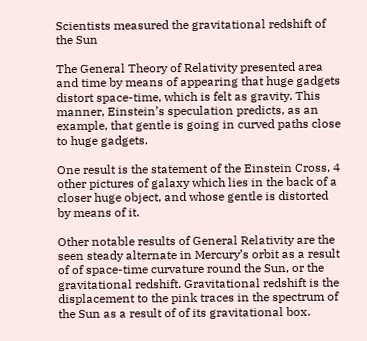Scientists measured the gravitational redshift of the Sun

The General Theory of Relativity presented area and time by means of appearing that huge gadgets distort space-time, which is felt as gravity. This manner, Einstein’s speculation predicts, as an example, that gentle is going in curved paths close to huge gadgets.

One result is the statement of the Einstein Cross, 4 other pictures of galaxy which lies in the back of a closer huge object, and whose gentle is distorted by means of it.

Other notable results of General Relativity are the seen steady alternate in Mercury’s orbit as a result of of space-time curvature round the Sun, or the gravitational redshift. Gravitational redshift is the displacement to the pink traces in the spectrum of the Sun as a result of of its gravitational box.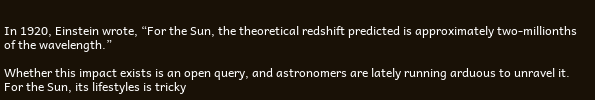In 1920, Einstein wrote, “For the Sun, the theoretical redshift predicted is approximately two-millionths of the wavelength.”

Whether this impact exists is an open query, and astronomers are lately running arduous to unravel it. For the Sun, its lifestyles is tricky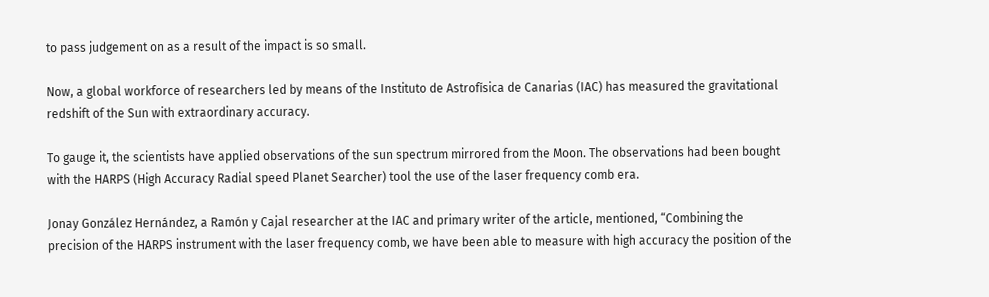to pass judgement on as a result of the impact is so small.

Now, a global workforce of researchers led by means of the Instituto de Astrofísica de Canarias (IAC) has measured the gravitational redshift of the Sun with extraordinary accuracy.

To gauge it, the scientists have applied observations of the sun spectrum mirrored from the Moon. The observations had been bought with the HARPS (High Accuracy Radial speed Planet Searcher) tool the use of the laser frequency comb era.

Jonay González Hernández, a Ramón y Cajal researcher at the IAC and primary writer of the article, mentioned, “Combining the precision of the HARPS instrument with the laser frequency comb, we have been able to measure with high accuracy the position of the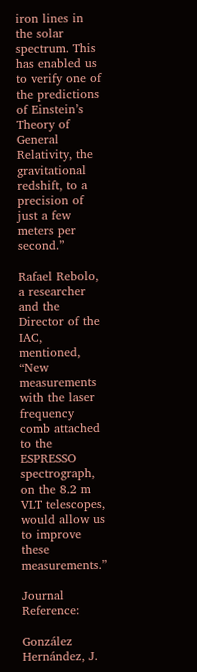iron lines in the solar spectrum. This has enabled us to verify one of the predictions of Einstein’s Theory of General Relativity, the gravitational redshift, to a precision of just a few meters per second.”

Rafael Rebolo, a researcher and the Director of the IAC, mentioned, “New measurements with the laser frequency comb attached to the ESPRESSO spectrograph, on the 8.2 m VLT telescopes, would allow us to improve these measurements.”

Journal Reference:

González Hernández, J.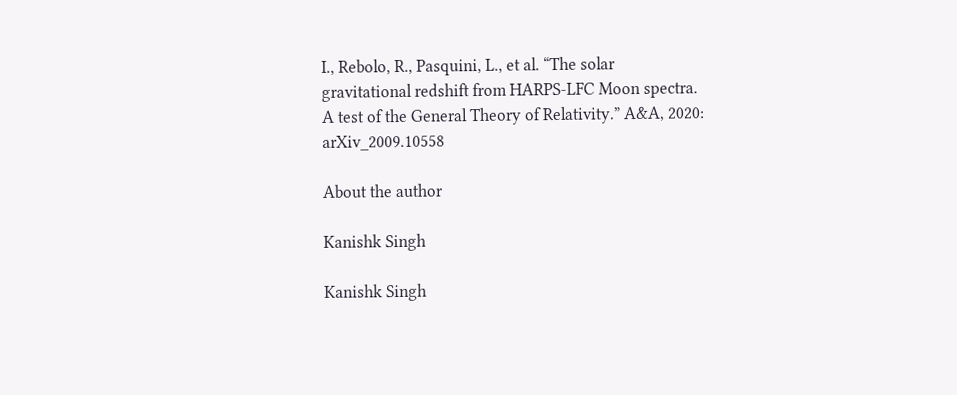I., Rebolo, R., Pasquini, L., et al. “The solar gravitational redshift from HARPS-LFC Moon spectra. A test of the General Theory of Relativity.” A&A, 2020: arXiv_2009.10558

About the author

Kanishk Singh

Kanishk Singh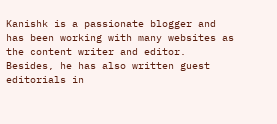Kanishk is a passionate blogger and has been working with many websites as the content writer and editor. Besides, he has also written guest editorials in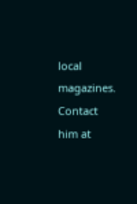local magazines. Contact him at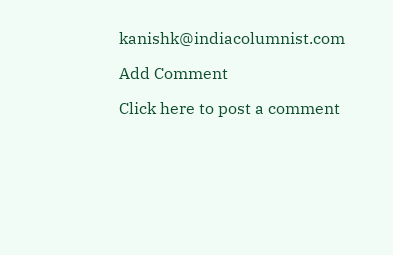kanishk@indiacolumnist.com

Add Comment

Click here to post a comment